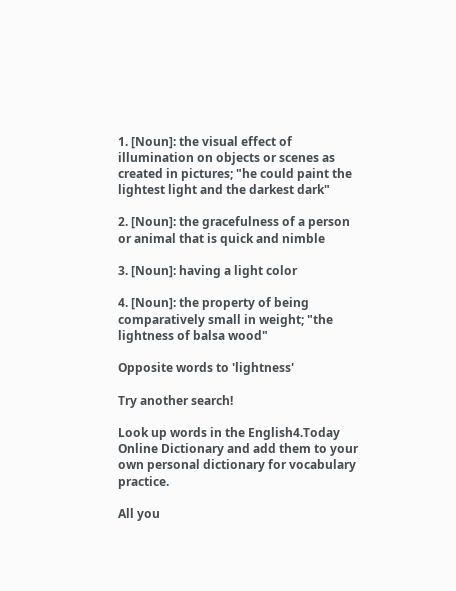1. [Noun]: the visual effect of illumination on objects or scenes as created in pictures; "he could paint the lightest light and the darkest dark"

2. [Noun]: the gracefulness of a person or animal that is quick and nimble

3. [Noun]: having a light color

4. [Noun]: the property of being comparatively small in weight; "the lightness of balsa wood"

Opposite words to 'lightness'

Try another search!

Look up words in the English4.Today Online Dictionary and add them to your own personal dictionary for vocabulary practice.

All you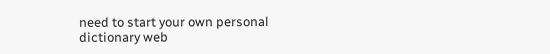need to start your own personal dictionary web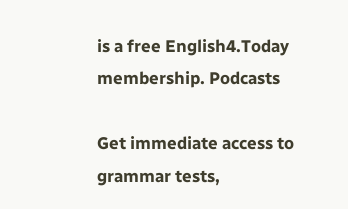is a free English4.Today membership. Podcasts

Get immediate access to grammar tests,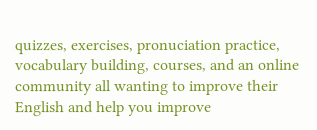quizzes, exercises, pronuciation practice, vocabulary building, courses, and an online community all wanting to improve their English and help you improve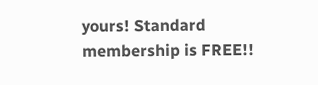yours! Standard membership is FREE!!